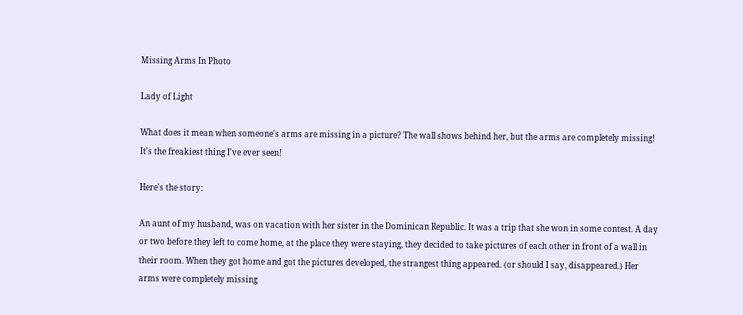Missing Arms In Photo

Lady of Light

What does it mean when someone's arms are missing in a picture? The wall shows behind her, but the arms are completely missing! It's the freakiest thing I've ever seen!

Here's the story:

An aunt of my husband, was on vacation with her sister in the Dominican Republic. It was a trip that she won in some contest. A day or two before they left to come home, at the place they were staying, they decided to take pictures of each other in front of a wall in their room. When they got home and got the pictures developed, the strangest thing appeared. (or should I say, disappeared.) Her arms were completely missing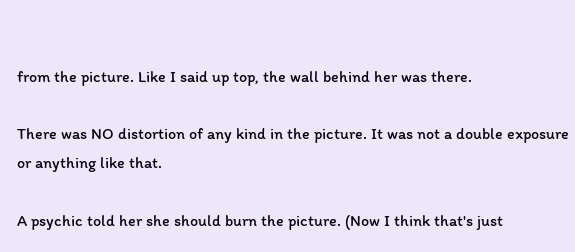from the picture. Like I said up top, the wall behind her was there.

There was NO distortion of any kind in the picture. It was not a double exposure or anything like that.

A psychic told her she should burn the picture. (Now I think that's just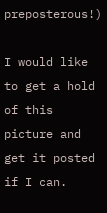preposterous!)

I would like to get a hold of this picture and get it posted if I can.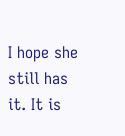I hope she still has it. It is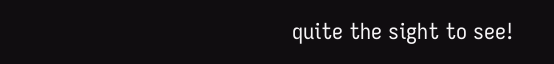quite the sight to see!